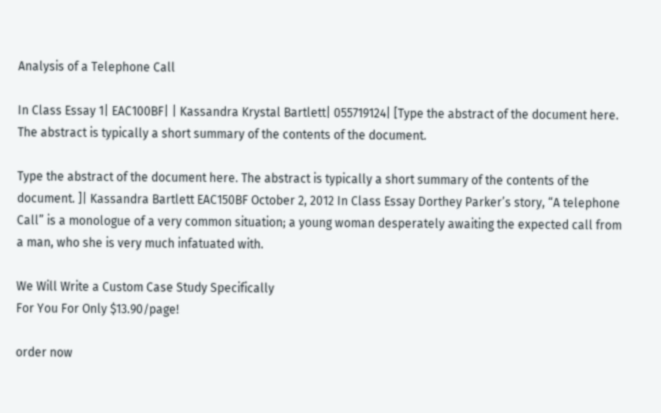Analysis of a Telephone Call

In Class Essay 1| EAC100BF| | Kassandra Krystal Bartlett| 055719124| [Type the abstract of the document here. The abstract is typically a short summary of the contents of the document.

Type the abstract of the document here. The abstract is typically a short summary of the contents of the document. ]| Kassandra Bartlett EAC150BF October 2, 2012 In Class Essay Dorthey Parker’s story, “A telephone Call” is a monologue of a very common situation; a young woman desperately awaiting the expected call from a man, who she is very much infatuated with.

We Will Write a Custom Case Study Specifically
For You For Only $13.90/page!

order now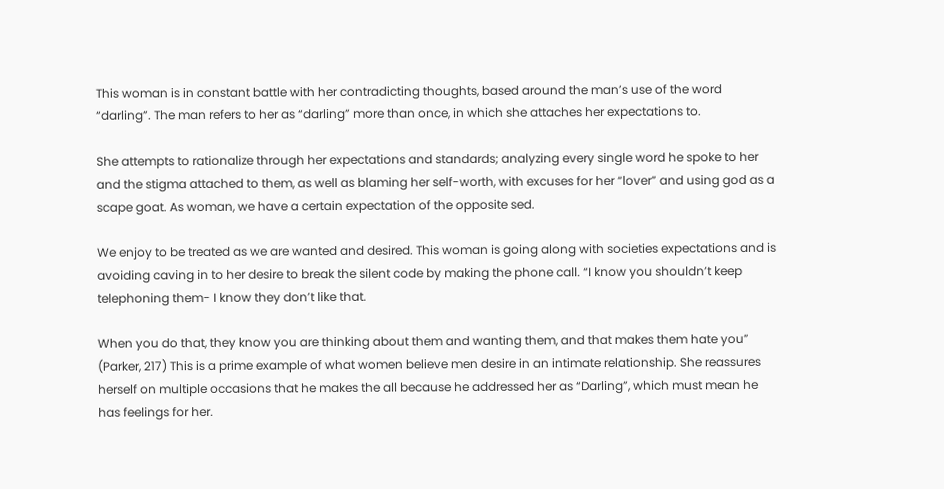This woman is in constant battle with her contradicting thoughts, based around the man’s use of the word “darling”. The man refers to her as “darling” more than once, in which she attaches her expectations to.

She attempts to rationalize through her expectations and standards; analyzing every single word he spoke to her and the stigma attached to them, as well as blaming her self-worth, with excuses for her “lover” and using god as a scape goat. As woman, we have a certain expectation of the opposite sed.

We enjoy to be treated as we are wanted and desired. This woman is going along with societies expectations and is avoiding caving in to her desire to break the silent code by making the phone call. “I know you shouldn’t keep telephoning them- I know they don’t like that.

When you do that, they know you are thinking about them and wanting them, and that makes them hate you” (Parker, 217) This is a prime example of what women believe men desire in an intimate relationship. She reassures herself on multiple occasions that he makes the all because he addressed her as “Darling”, which must mean he has feelings for her.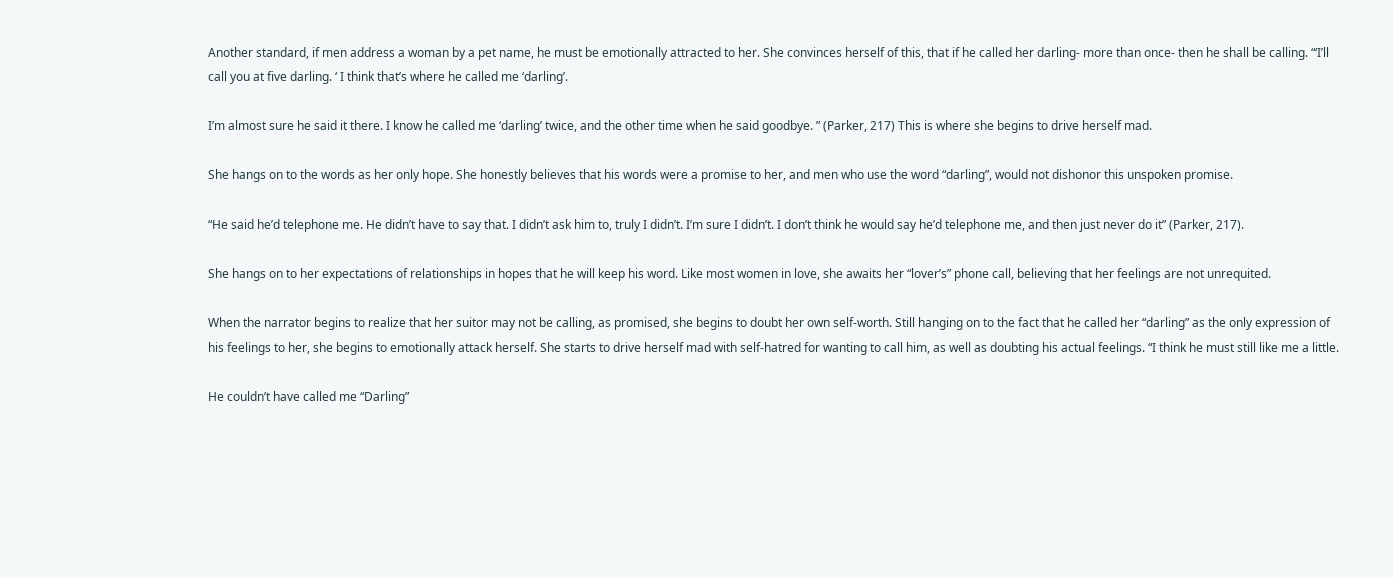Another standard, if men address a woman by a pet name, he must be emotionally attracted to her. She convinces herself of this, that if he called her darling- more than once- then he shall be calling. “‘I’ll call you at five darling. ‘ I think that’s where he called me ‘darling’.

I’m almost sure he said it there. I know he called me ‘darling’ twice, and the other time when he said goodbye. ” (Parker, 217) This is where she begins to drive herself mad.

She hangs on to the words as her only hope. She honestly believes that his words were a promise to her, and men who use the word “darling”, would not dishonor this unspoken promise.

“He said he’d telephone me. He didn’t have to say that. I didn’t ask him to, truly I didn’t. I’m sure I didn’t. I don’t think he would say he’d telephone me, and then just never do it” (Parker, 217).

She hangs on to her expectations of relationships in hopes that he will keep his word. Like most women in love, she awaits her “lover’s” phone call, believing that her feelings are not unrequited.

When the narrator begins to realize that her suitor may not be calling, as promised, she begins to doubt her own self-worth. Still hanging on to the fact that he called her “darling” as the only expression of his feelings to her, she begins to emotionally attack herself. She starts to drive herself mad with self-hatred for wanting to call him, as well as doubting his actual feelings. “I think he must still like me a little.

He couldn’t have called me “Darling”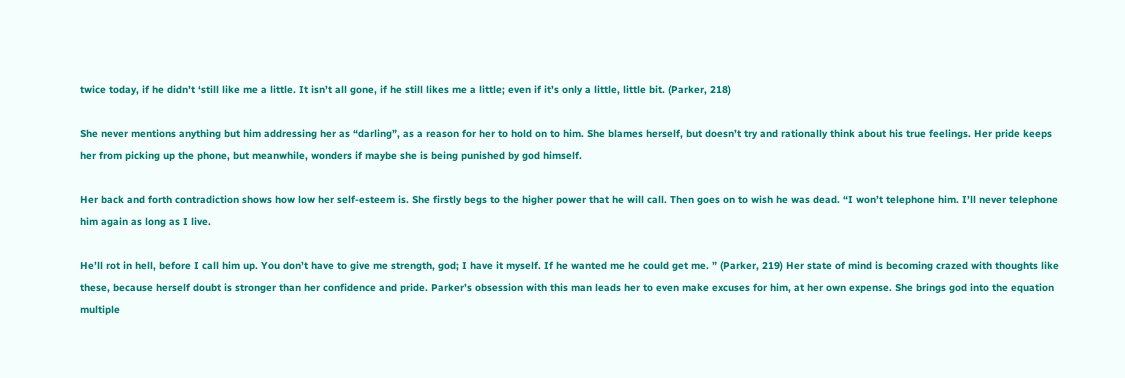twice today, if he didn’t ‘still like me a little. It isn’t all gone, if he still likes me a little; even if it’s only a little, little bit. (Parker, 218)

She never mentions anything but him addressing her as “darling”, as a reason for her to hold on to him. She blames herself, but doesn’t try and rationally think about his true feelings. Her pride keeps her from picking up the phone, but meanwhile, wonders if maybe she is being punished by god himself.

Her back and forth contradiction shows how low her self-esteem is. She firstly begs to the higher power that he will call. Then goes on to wish he was dead. “I won’t telephone him. I’ll never telephone him again as long as I live.

He’ll rot in hell, before I call him up. You don’t have to give me strength, god; I have it myself. If he wanted me he could get me. ” (Parker, 219) Her state of mind is becoming crazed with thoughts like these, because herself doubt is stronger than her confidence and pride. Parker’s obsession with this man leads her to even make excuses for him, at her own expense. She brings god into the equation multiple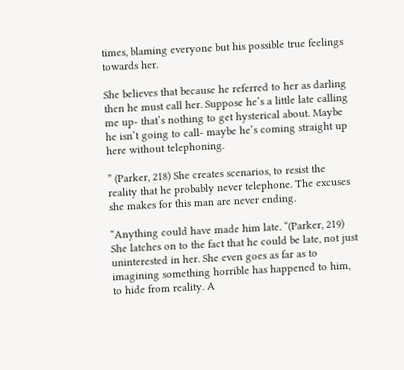times, blaming everyone but his possible true feelings towards her.

She believes that because he referred to her as darling then he must call her. Suppose he’s a little late calling me up- that’s nothing to get hysterical about. Maybe he isn’t going to call- maybe he’s coming straight up here without telephoning.

” (Parker, 218) She creates scenarios, to resist the reality that he probably never telephone. The excuses she makes for this man are never ending.

“Anything could have made him late. “(Parker, 219) She latches on to the fact that he could be late, not just uninterested in her. She even goes as far as to imagining something horrible has happened to him, to hide from reality. A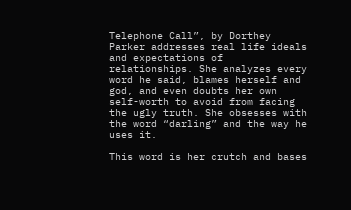Telephone Call”, by Dorthey Parker addresses real life ideals and expectations of relationships. She analyzes every word he said, blames herself and god, and even doubts her own self-worth to avoid from facing the ugly truth. She obsesses with the word “darling” and the way he uses it.

This word is her crutch and bases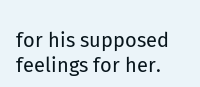for his supposed feelings for her.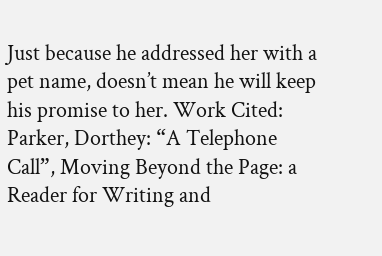Just because he addressed her with a pet name, doesn’t mean he will keep his promise to her. Work Cited: Parker, Dorthey: “A Telephone Call”, Moving Beyond the Page: a Reader for Writing and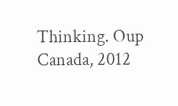Thinking. Oup Canada, 2012